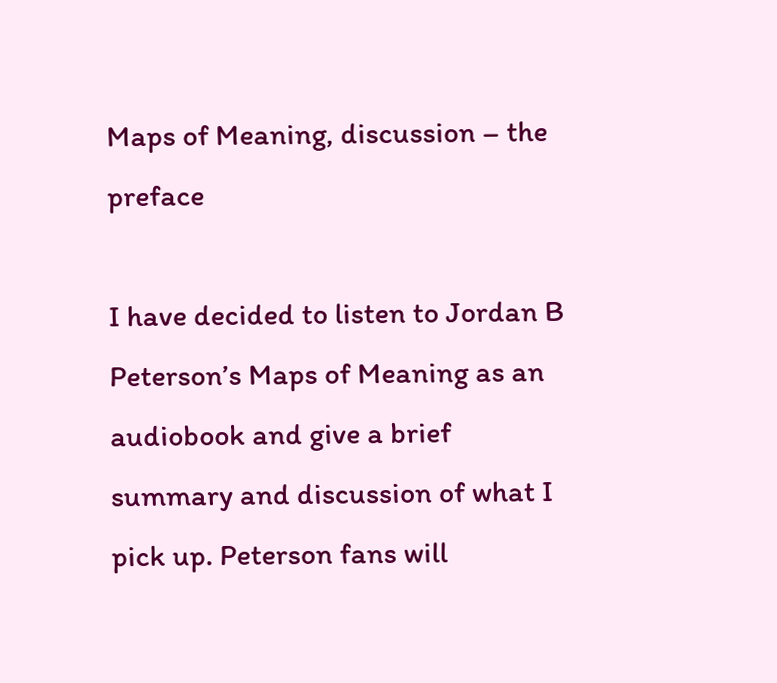Maps of Meaning, discussion – the preface

I have decided to listen to Jordan B Peterson’s Maps of Meaning as an audiobook and give a brief summary and discussion of what I pick up. Peterson fans will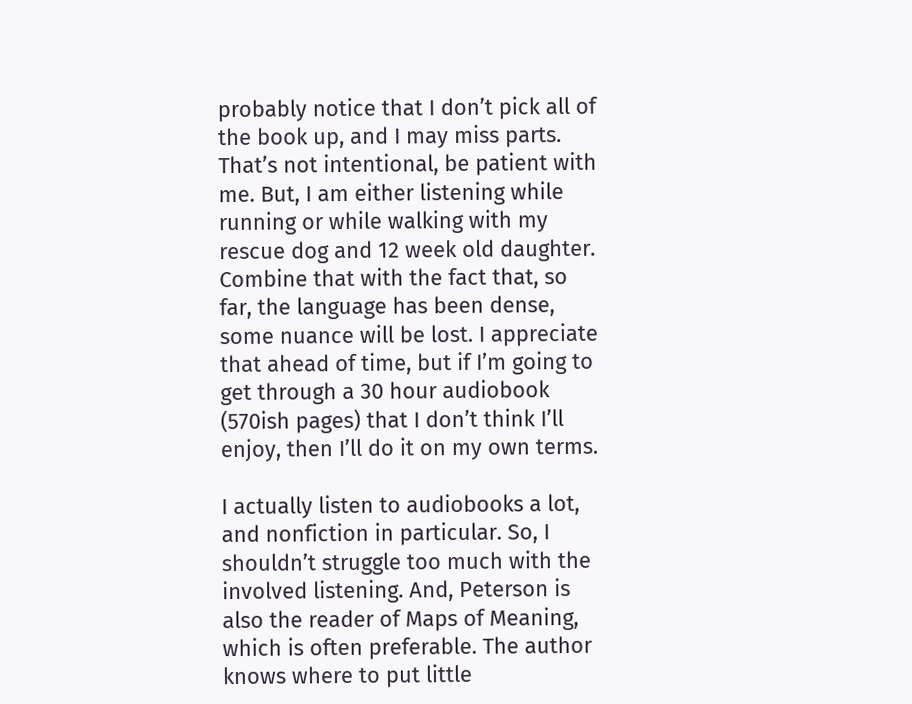probably notice that I don’t pick all of the book up, and I may miss parts. That’s not intentional, be patient with me. But, I am either listening while running or while walking with my rescue dog and 12 week old daughter. Combine that with the fact that, so far, the language has been dense, some nuance will be lost. I appreciate that ahead of time, but if I’m going to get through a 30 hour audiobook (570ish pages) that I don’t think I’ll enjoy, then I’ll do it on my own terms.

I actually listen to audiobooks a lot, and nonfiction in particular. So, I shouldn’t struggle too much with the involved listening. And, Peterson is also the reader of Maps of Meaning, which is often preferable. The author knows where to put little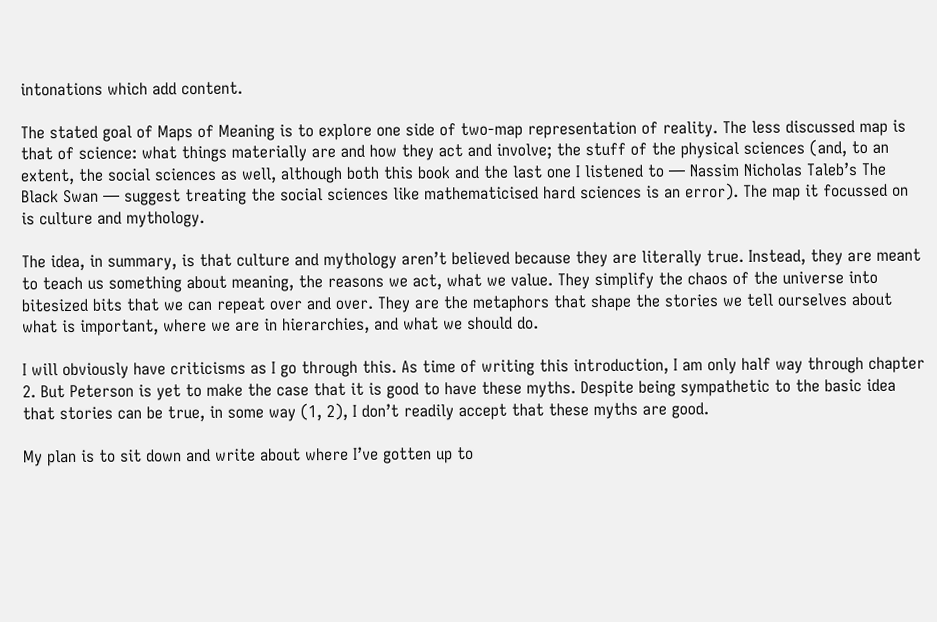intonations which add content.

The stated goal of Maps of Meaning is to explore one side of two-map representation of reality. The less discussed map is that of science: what things materially are and how they act and involve; the stuff of the physical sciences (and, to an extent, the social sciences as well, although both this book and the last one I listened to ― Nassim Nicholas Taleb’s The Black Swan ― suggest treating the social sciences like mathematicised hard sciences is an error). The map it focussed on is culture and mythology.

The idea, in summary, is that culture and mythology aren’t believed because they are literally true. Instead, they are meant to teach us something about meaning, the reasons we act, what we value. They simplify the chaos of the universe into bitesized bits that we can repeat over and over. They are the metaphors that shape the stories we tell ourselves about what is important, where we are in hierarchies, and what we should do.

I will obviously have criticisms as I go through this. As time of writing this introduction, I am only half way through chapter 2. But Peterson is yet to make the case that it is good to have these myths. Despite being sympathetic to the basic idea that stories can be true, in some way (1, 2), I don’t readily accept that these myths are good.

My plan is to sit down and write about where I’ve gotten up to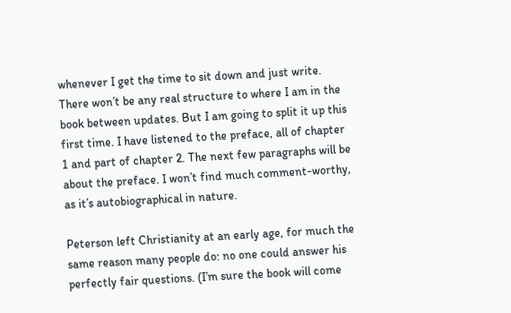whenever I get the time to sit down and just write. There won’t be any real structure to where I am in the book between updates. But I am going to split it up this first time. I have listened to the preface, all of chapter 1 and part of chapter 2. The next few paragraphs will be about the preface. I won’t find much comment-worthy, as it’s autobiographical in nature.

Peterson left Christianity at an early age, for much the same reason many people do: no one could answer his perfectly fair questions. (I’m sure the book will come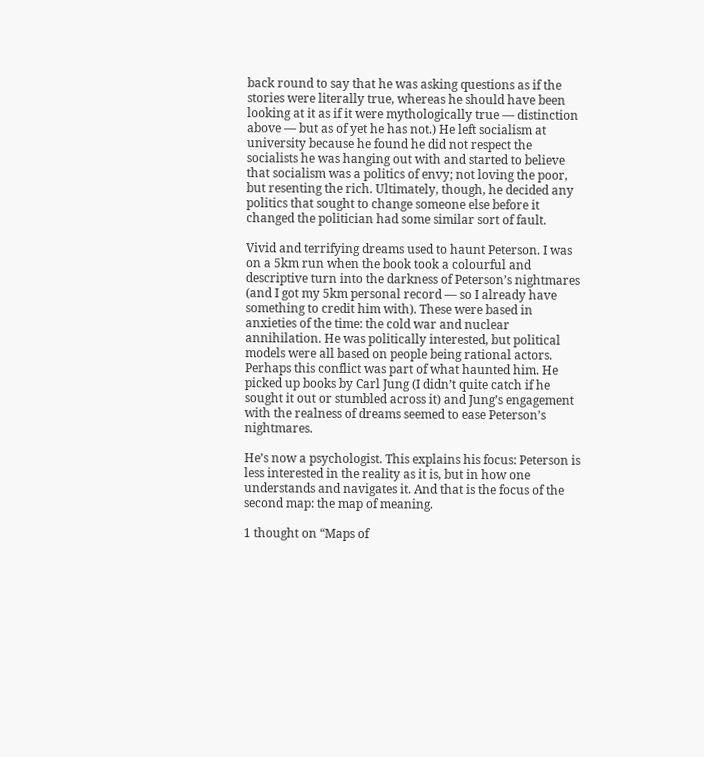back round to say that he was asking questions as if the stories were literally true, whereas he should have been looking at it as if it were mythologically true ― distinction above ― but as of yet he has not.) He left socialism at university because he found he did not respect the socialists he was hanging out with and started to believe that socialism was a politics of envy; not loving the poor, but resenting the rich. Ultimately, though, he decided any politics that sought to change someone else before it changed the politician had some similar sort of fault.

Vivid and terrifying dreams used to haunt Peterson. I was on a 5km run when the book took a colourful and descriptive turn into the darkness of Peterson’s nightmares (and I got my 5km personal record ― so I already have something to credit him with). These were based in anxieties of the time: the cold war and nuclear annihilation. He was politically interested, but political models were all based on people being rational actors. Perhaps this conflict was part of what haunted him. He picked up books by Carl Jung (I didn’t quite catch if he sought it out or stumbled across it) and Jung’s engagement with the realness of dreams seemed to ease Peterson’s nightmares.

He’s now a psychologist. This explains his focus: Peterson is less interested in the reality as it is, but in how one understands and navigates it. And that is the focus of the second map: the map of meaning.

1 thought on “Maps of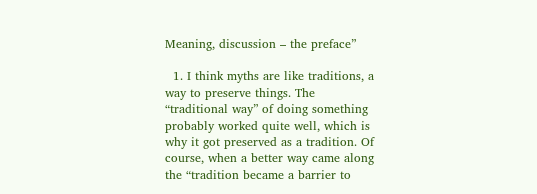Meaning, discussion – the preface”

  1. I think myths are like traditions, a way to preserve things. The “traditional way” of doing something probably worked quite well, which is why it got preserved as a tradition. Of course, when a better way came along the “tradition became a barrier to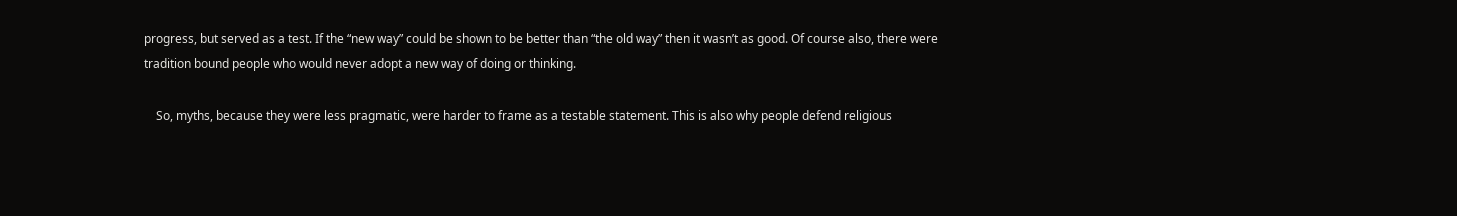progress, but served as a test. If the “new way” could be shown to be better than “the old way” then it wasn’t as good. Of course also, there were tradition bound people who would never adopt a new way of doing or thinking.

    So, myths, because they were less pragmatic, were harder to frame as a testable statement. This is also why people defend religious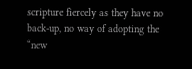scripture fiercely as they have no back-up, no way of adopting the “new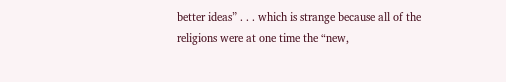better ideas” . . . which is strange because all of the religions were at one time the “new,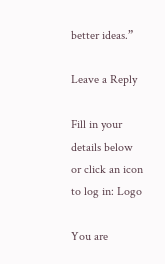better ideas.”

Leave a Reply

Fill in your details below or click an icon to log in: Logo

You are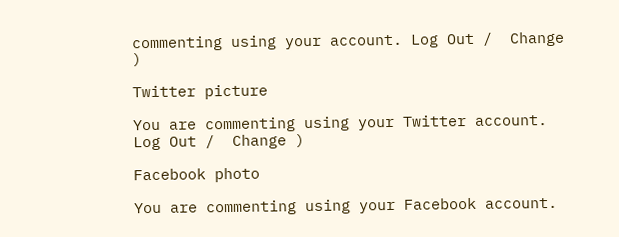commenting using your account. Log Out /  Change )

Twitter picture

You are commenting using your Twitter account. Log Out /  Change )

Facebook photo

You are commenting using your Facebook account.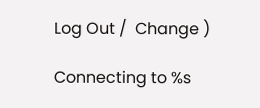Log Out /  Change )

Connecting to %s